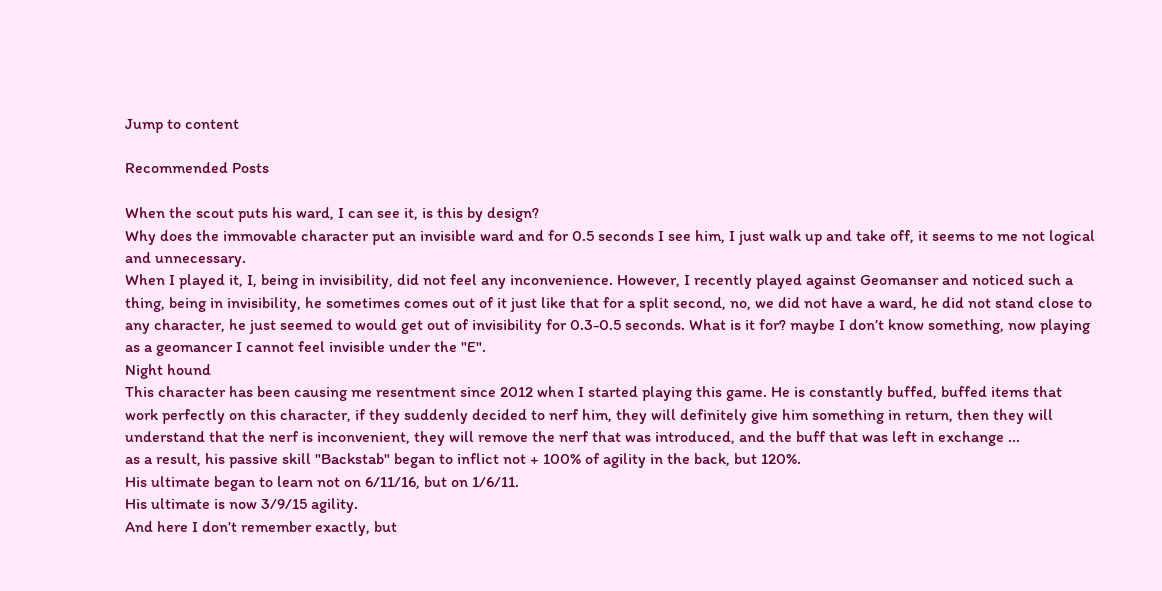Jump to content

Recommended Posts

When the scout puts his ward, I can see it, is this by design?
Why does the immovable character put an invisible ward and for 0.5 seconds I see him, I just walk up and take off, it seems to me not logical and unnecessary.
When I played it, I, being in invisibility, did not feel any inconvenience. However, I recently played against Geomanser and noticed such a thing, being in invisibility, he sometimes comes out of it just like that for a split second, no, we did not have a ward, he did not stand close to any character, he just seemed to would get out of invisibility for 0.3-0.5 seconds. What is it for? maybe I don’t know something, now playing as a geomancer I cannot feel invisible under the "E".
Night hound
This character has been causing me resentment since 2012 when I started playing this game. He is constantly buffed, buffed items that work perfectly on this character, if they suddenly decided to nerf him, they will definitely give him something in return, then they will understand that the nerf is inconvenient, they will remove the nerf that was introduced, and the buff that was left in exchange ...
as a result, his passive skill "Backstab" began to inflict not + 100% of agility in the back, but 120%.
His ultimate began to learn not on 6/11/16, but on 1/6/11.
His ultimate is now 3/9/15 agility.
And here I don’t remember exactly, but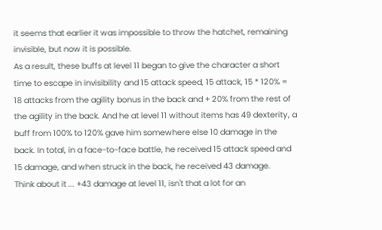it seems that earlier it was impossible to throw the hatchet, remaining invisible, but now it is possible.
As a result, these buffs at level 11 began to give the character a short time to escape in invisibility and 15 attack speed, 15 attack, 15 * 120% = 18 attacks from the agility bonus in the back and + 20% from the rest of the agility in the back. And he at level 11 without items has 49 dexterity, a buff from 100% to 120% gave him somewhere else 10 damage in the back. In total, in a face-to-face battle, he received 15 attack speed and 15 damage, and when struck in the back, he received 43 damage.
Think about it ... +43 damage at level 11, isn't that a lot for an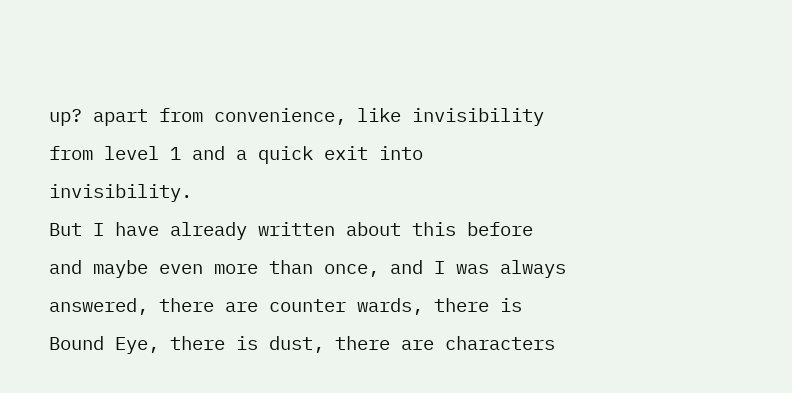up? apart from convenience, like invisibility from level 1 and a quick exit into invisibility.
But I have already written about this before and maybe even more than once, and I was always answered, there are counter wards, there is Bound Eye, there is dust, there are characters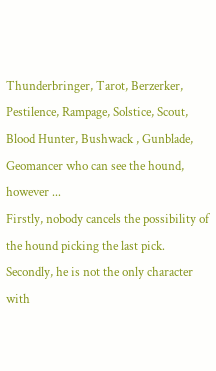Thunderbringer, Tarot, Berzerker, Pestilence, Rampage, Solstice, Scout, Blood Hunter, Bushwack , Gunblade, Geomancer who can see the hound, however ...
Firstly, nobody cancels the possibility of the hound picking the last pick.
Secondly, he is not the only character with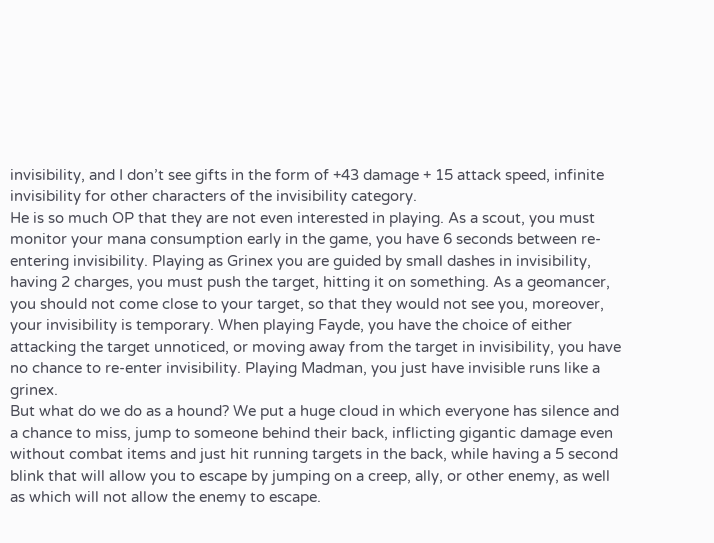invisibility, and I don’t see gifts in the form of +43 damage + 15 attack speed, infinite invisibility for other characters of the invisibility category.
He is so much OP that they are not even interested in playing. As a scout, you must monitor your mana consumption early in the game, you have 6 seconds between re-entering invisibility. Playing as Grinex you are guided by small dashes in invisibility, having 2 charges, you must push the target, hitting it on something. As a geomancer, you should not come close to your target, so that they would not see you, moreover, your invisibility is temporary. When playing Fayde, you have the choice of either attacking the target unnoticed, or moving away from the target in invisibility, you have no chance to re-enter invisibility. Playing Madman, you just have invisible runs like a grinex.
But what do we do as a hound? We put a huge cloud in which everyone has silence and a chance to miss, jump to someone behind their back, inflicting gigantic damage even without combat items and just hit running targets in the back, while having a 5 second blink that will allow you to escape by jumping on a creep, ally, or other enemy, as well as which will not allow the enemy to escape.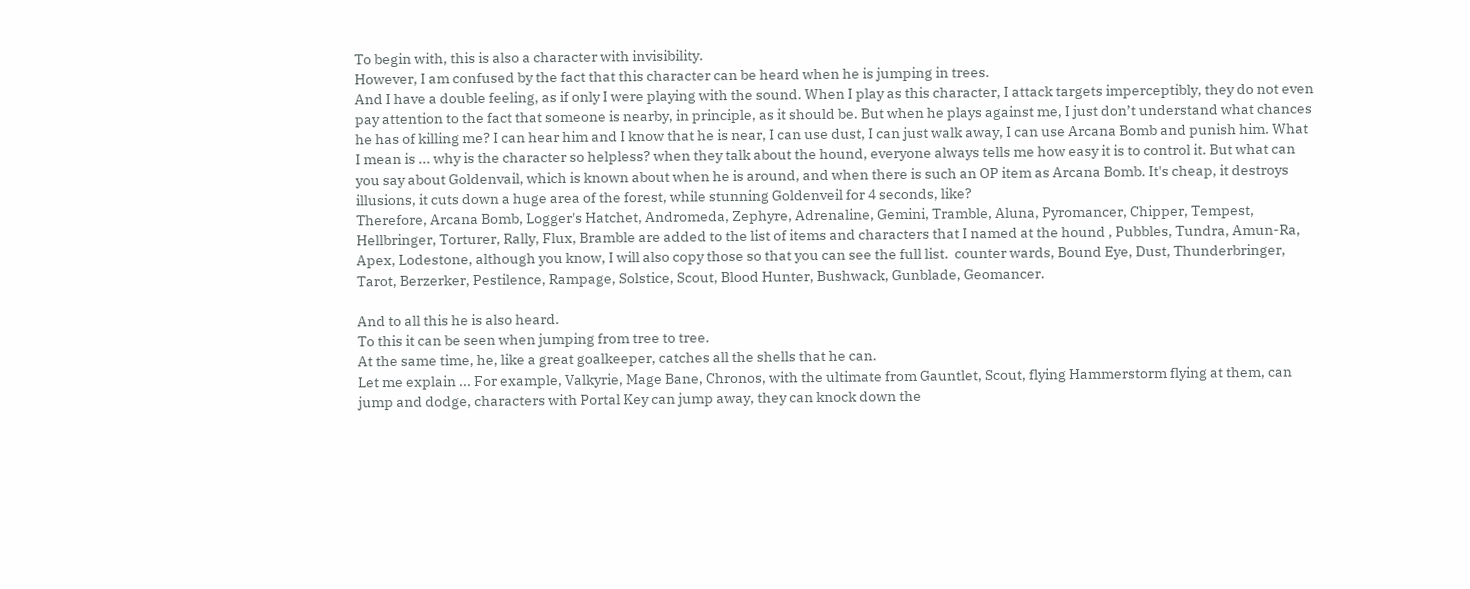To begin with, this is also a character with invisibility.
However, I am confused by the fact that this character can be heard when he is jumping in trees.
And I have a double feeling, as if only I were playing with the sound. When I play as this character, I attack targets imperceptibly, they do not even pay attention to the fact that someone is nearby, in principle, as it should be. But when he plays against me, I just don’t understand what chances he has of killing me? I can hear him and I know that he is near, I can use dust, I can just walk away, I can use Arcana Bomb and punish him. What I mean is ... why is the character so helpless? when they talk about the hound, everyone always tells me how easy it is to control it. But what can you say about Goldenvail, which is known about when he is around, and when there is such an OP item as Arcana Bomb. It's cheap, it destroys illusions, it cuts down a huge area of the forest, while stunning Goldenveil for 4 seconds, like?
Therefore, Arcana Bomb, Logger's Hatchet, Andromeda, Zephyre, Adrenaline, Gemini, Tramble, Aluna, Pyromancer, Chipper, Tempest, Hellbringer, Torturer, Rally, Flux, Bramble are added to the list of items and characters that I named at the hound , Pubbles, Tundra, Amun-Ra, Apex, Lodestone, although you know, I will also copy those so that you can see the full list.  counter wards, Bound Eye, Dust, Thunderbringer, Tarot, Berzerker, Pestilence, Rampage, Solstice, Scout, Blood Hunter, Bushwack, Gunblade, Geomancer.

And to all this he is also heard.
To this it can be seen when jumping from tree to tree.
At the same time, he, like a great goalkeeper, catches all the shells that he can.
Let me explain ... For example, Valkyrie, Mage Bane, Chronos, with the ultimate from Gauntlet, Scout, flying Hammerstorm flying at them, can jump and dodge, characters with Portal Key can jump away, they can knock down the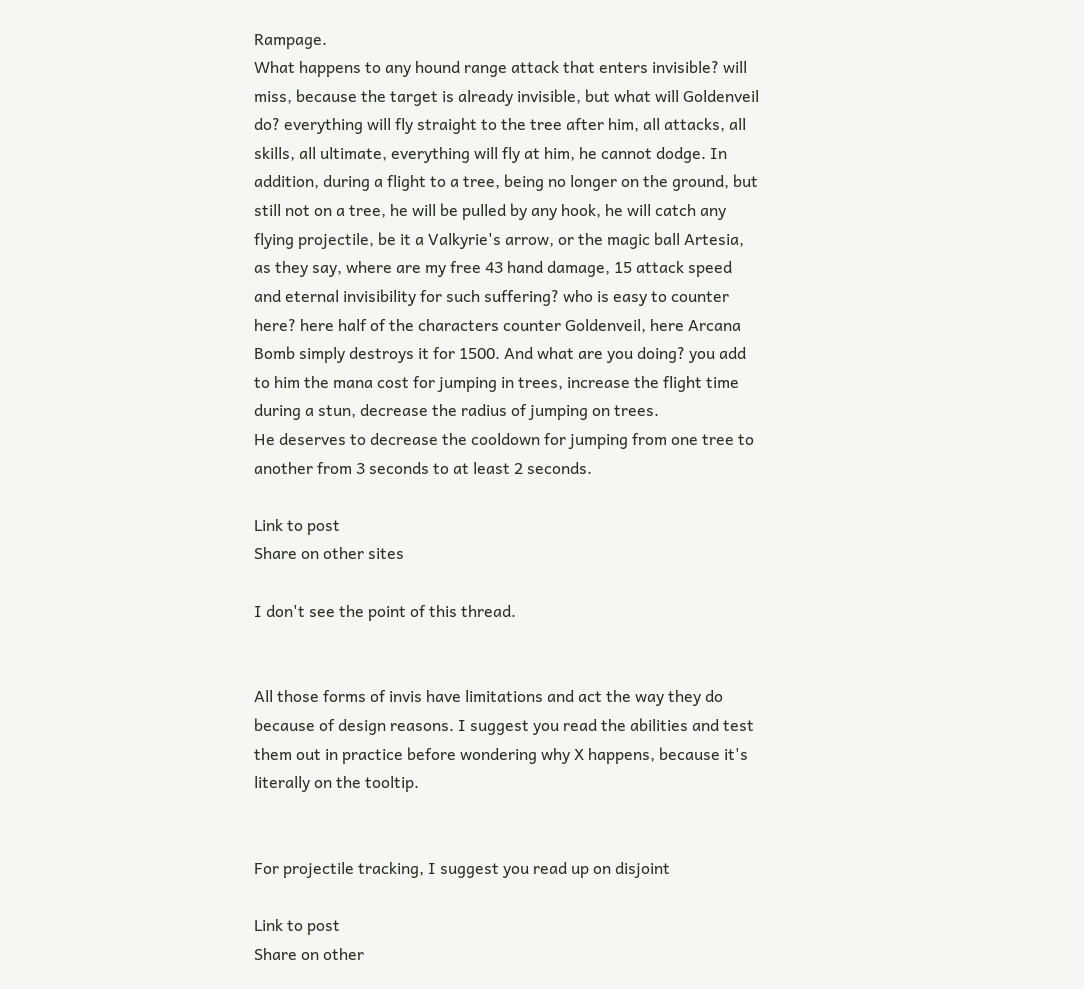Rampage.
What happens to any hound range attack that enters invisible? will miss, because the target is already invisible, but what will Goldenveil do? everything will fly straight to the tree after him, all attacks, all skills, all ultimate, everything will fly at him, he cannot dodge. In addition, during a flight to a tree, being no longer on the ground, but still not on a tree, he will be pulled by any hook, he will catch any flying projectile, be it a Valkyrie's arrow, or the magic ball Artesia, as they say, where are my free 43 hand damage, 15 attack speed and eternal invisibility for such suffering? who is easy to counter here? here half of the characters counter Goldenveil, here Arcana Bomb simply destroys it for 1500. And what are you doing? you add to him the mana cost for jumping in trees, increase the flight time during a stun, decrease the radius of jumping on trees.
He deserves to decrease the cooldown for jumping from one tree to another from 3 seconds to at least 2 seconds.

Link to post
Share on other sites

I don't see the point of this thread.


All those forms of invis have limitations and act the way they do because of design reasons. I suggest you read the abilities and test them out in practice before wondering why X happens, because it's literally on the tooltip.


For projectile tracking, I suggest you read up on disjoint

Link to post
Share on other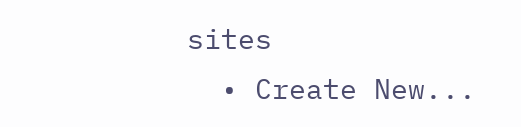sites
  • Create New...